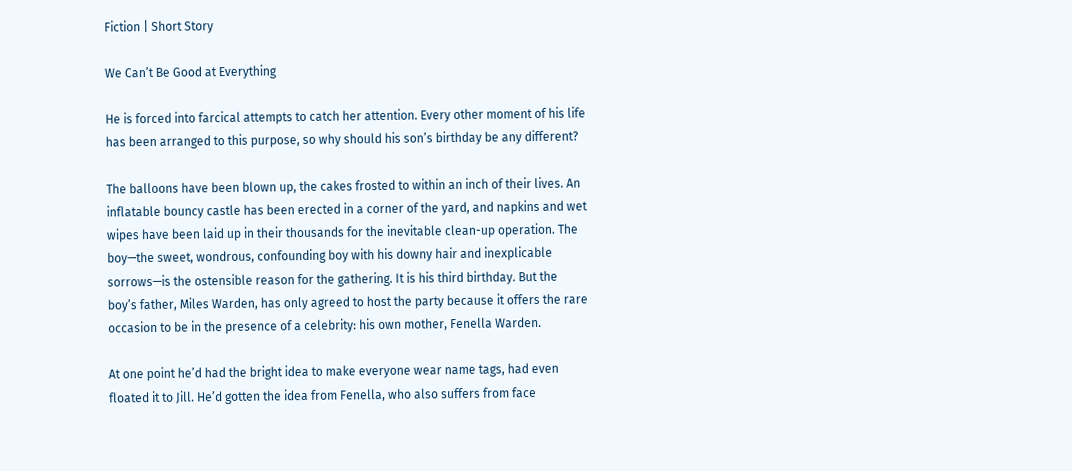Fiction | Short Story

We Can’t Be Good at Everything

He is forced into farcical attempts to catch her attention. Every other moment of his life has been arranged to this purpose, so why should his son’s birthday be any different?

The balloons have been blown up, the cakes frosted to within an inch of their lives. An inflatable bouncy castle has been erected in a corner of the yard, and napkins and wet wipes have been laid up in their thousands for the inevitable clean-up operation. The boy—the sweet, wondrous, confounding boy with his downy hair and inexplicable sorrows—is the ostensible reason for the gathering. It is his third birthday. But the boy’s father, Miles Warden, has only agreed to host the party because it offers the rare occasion to be in the presence of a celebrity: his own mother, Fenella Warden.

At one point he’d had the bright idea to make everyone wear name tags, had even floated it to Jill. He’d gotten the idea from Fenella, who also suffers from face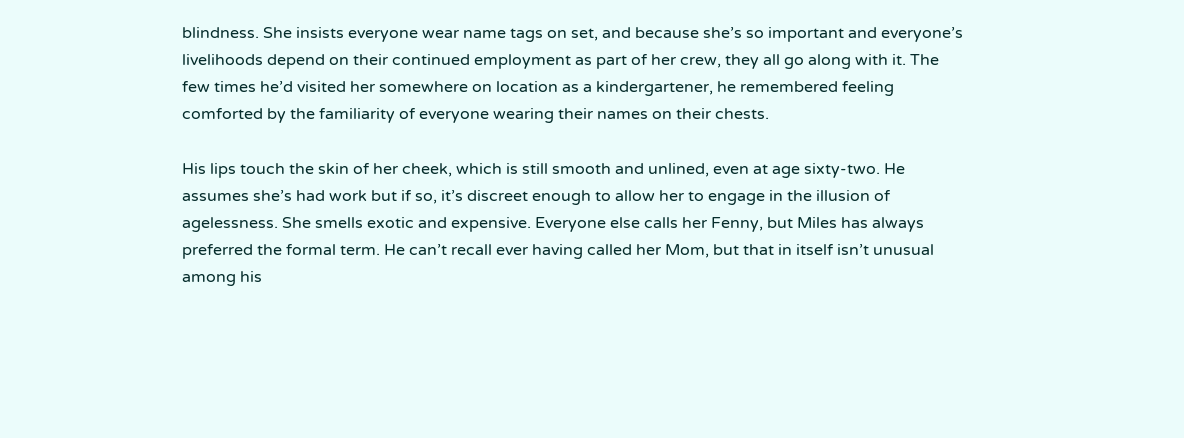blindness. She insists everyone wear name tags on set, and because she’s so important and everyone’s livelihoods depend on their continued employment as part of her crew, they all go along with it. The few times he’d visited her somewhere on location as a kindergartener, he remembered feeling comforted by the familiarity of everyone wearing their names on their chests.

His lips touch the skin of her cheek, which is still smooth and unlined, even at age sixty-two. He assumes she’s had work but if so, it’s discreet enough to allow her to engage in the illusion of agelessness. She smells exotic and expensive. Everyone else calls her Fenny, but Miles has always preferred the formal term. He can’t recall ever having called her Mom, but that in itself isn’t unusual among his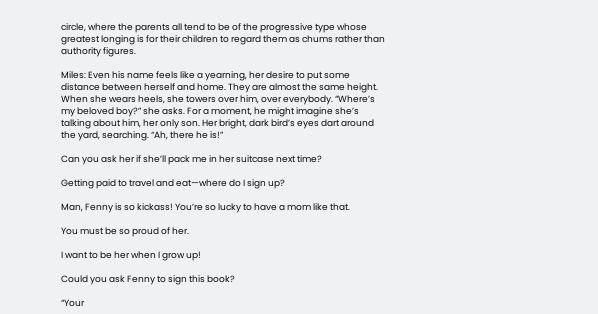circle, where the parents all tend to be of the progressive type whose greatest longing is for their children to regard them as chums rather than authority figures.

Miles: Even his name feels like a yearning, her desire to put some distance between herself and home. They are almost the same height. When she wears heels, she towers over him, over everybody. “Where’s my beloved boy?” she asks. For a moment, he might imagine she’s talking about him, her only son. Her bright, dark bird’s eyes dart around the yard, searching. “Ah, there he is!”

Can you ask her if she’ll pack me in her suitcase next time?

Getting paid to travel and eat—where do I sign up?

Man, Fenny is so kickass! You’re so lucky to have a mom like that.

You must be so proud of her.

I want to be her when I grow up!

Could you ask Fenny to sign this book?

“Your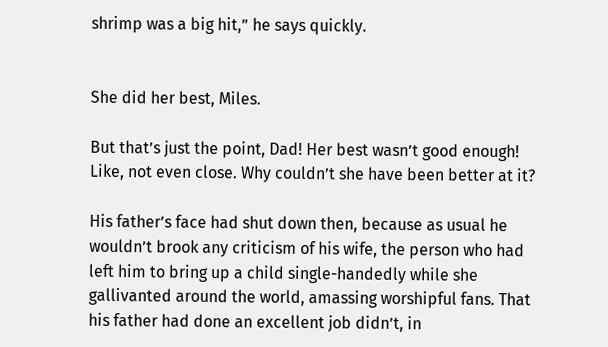shrimp was a big hit,” he says quickly.


She did her best, Miles.

But that’s just the point, Dad! Her best wasn’t good enough! Like, not even close. Why couldn’t she have been better at it?

His father’s face had shut down then, because as usual he wouldn’t brook any criticism of his wife, the person who had left him to bring up a child single-handedly while she gallivanted around the world, amassing worshipful fans. That his father had done an excellent job didn’t, in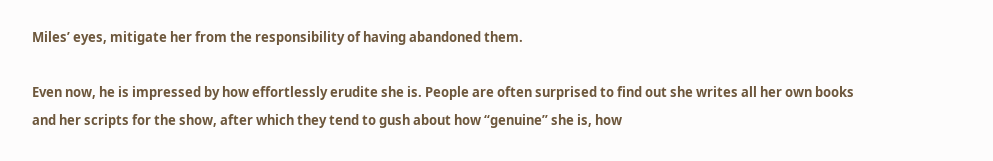Miles’ eyes, mitigate her from the responsibility of having abandoned them.

Even now, he is impressed by how effortlessly erudite she is. People are often surprised to find out she writes all her own books and her scripts for the show, after which they tend to gush about how “genuine” she is, how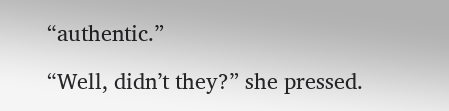“authentic.”

“Well, didn’t they?” she pressed.